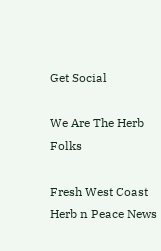Get Social

We Are The Herb Folks

Fresh West Coast Herb n Peace News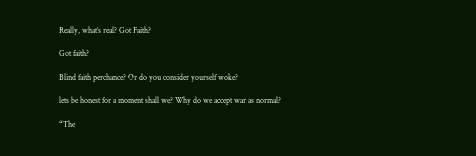Really, what’s real? Got Faith?

Got faith?

Blind faith perchance? Or do you consider yourself woke?

lets be honest for a moment shall we? Why do we accept war as normal?

“The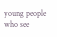young people who see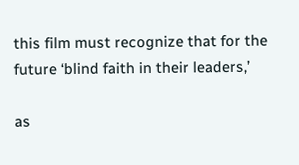this film must recognize that for the future ‘blind faith in their leaders,’

as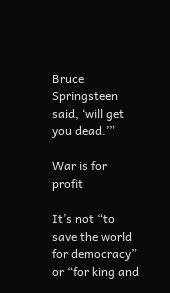Bruce Springsteen said, ‘will get you dead.’”

War is for profit

It’s not “to save the world for democracy” or “for king and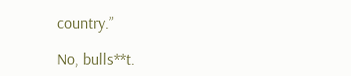country.”

No, bulls**t.